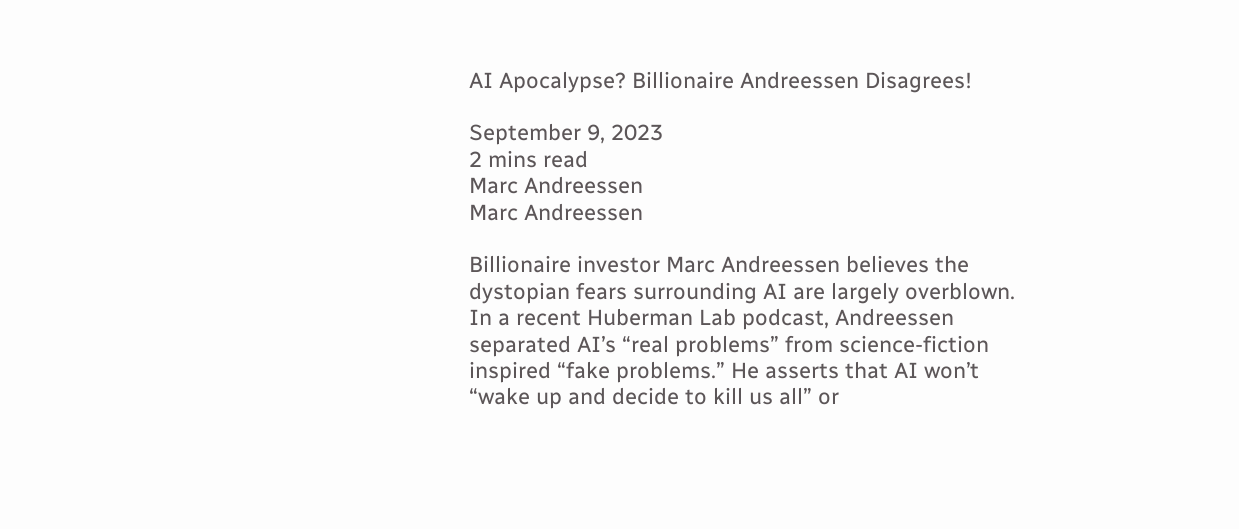AI Apocalypse? Billionaire Andreessen Disagrees!

September 9, 2023
2 mins read
Marc Andreessen
Marc Andreessen

Billionaire investor Marc Andreessen believes the dystopian fears surrounding AI are largely overblown. In a recent Huberman Lab podcast, Andreessen separated AI’s “real problems” from science-fiction inspired “fake problems.” He asserts that AI won’t “wake up and decide to kill us all” or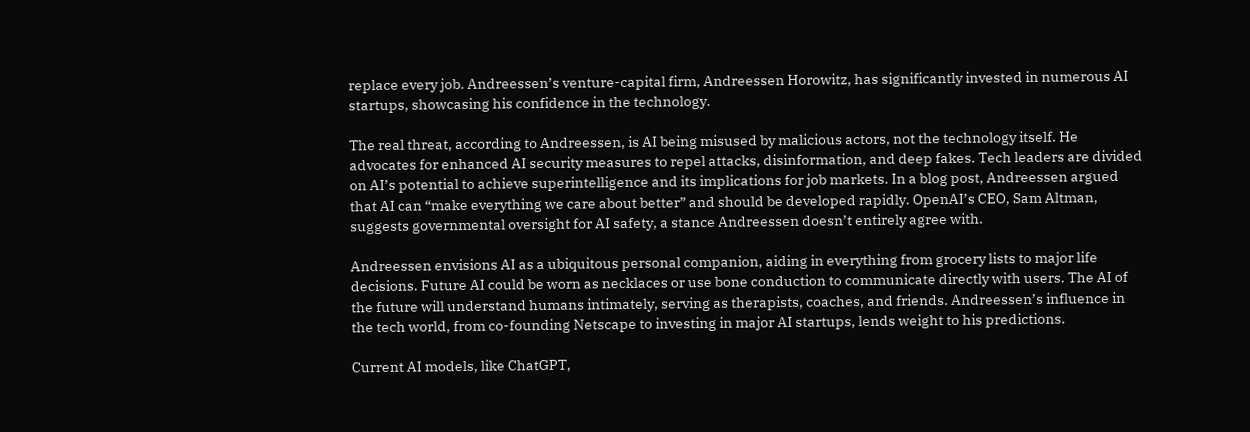replace every job. Andreessen’s venture-capital firm, Andreessen Horowitz, has significantly invested in numerous AI startups, showcasing his confidence in the technology.

The real threat, according to Andreessen, is AI being misused by malicious actors, not the technology itself. He advocates for enhanced AI security measures to repel attacks, disinformation, and deep fakes. Tech leaders are divided on AI’s potential to achieve superintelligence and its implications for job markets. In a blog post, Andreessen argued that AI can “make everything we care about better” and should be developed rapidly. OpenAI’s CEO, Sam Altman, suggests governmental oversight for AI safety, a stance Andreessen doesn’t entirely agree with.

Andreessen envisions AI as a ubiquitous personal companion, aiding in everything from grocery lists to major life decisions. Future AI could be worn as necklaces or use bone conduction to communicate directly with users. The AI of the future will understand humans intimately, serving as therapists, coaches, and friends. Andreessen’s influence in the tech world, from co-founding Netscape to investing in major AI startups, lends weight to his predictions.

Current AI models, like ChatGPT,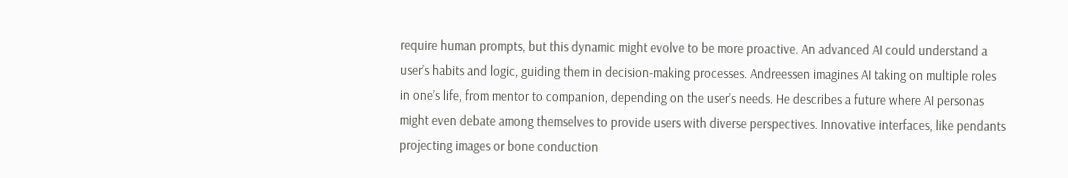require human prompts, but this dynamic might evolve to be more proactive. An advanced AI could understand a user’s habits and logic, guiding them in decision-making processes. Andreessen imagines AI taking on multiple roles in one’s life, from mentor to companion, depending on the user’s needs. He describes a future where AI personas might even debate among themselves to provide users with diverse perspectives. Innovative interfaces, like pendants projecting images or bone conduction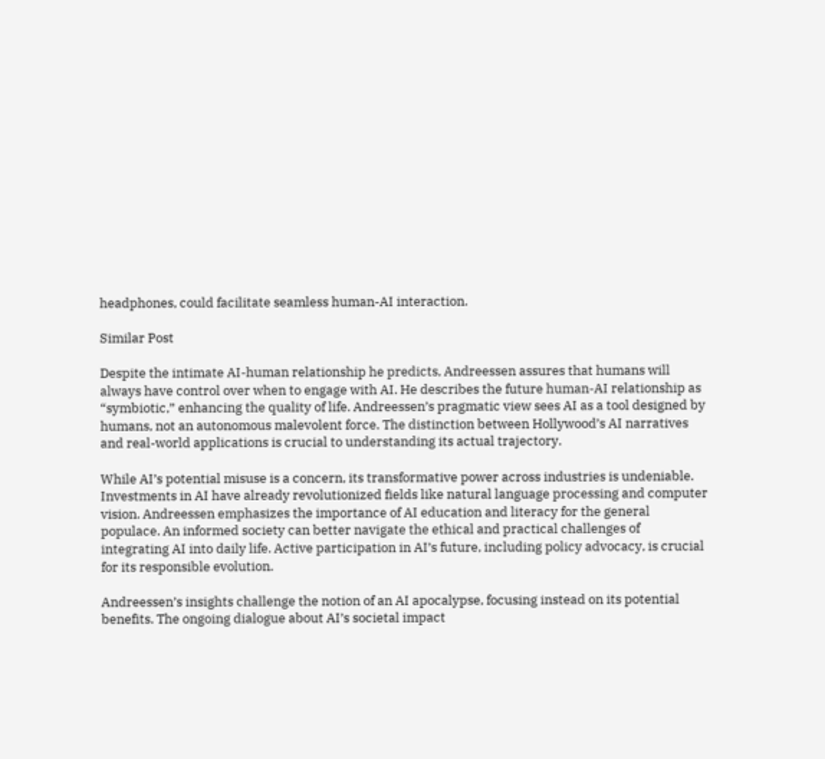headphones, could facilitate seamless human-AI interaction.

Similar Post

Despite the intimate AI-human relationship he predicts, Andreessen assures that humans will always have control over when to engage with AI. He describes the future human-AI relationship as “symbiotic,” enhancing the quality of life. Andreessen’s pragmatic view sees AI as a tool designed by humans, not an autonomous malevolent force. The distinction between Hollywood’s AI narratives and real-world applications is crucial to understanding its actual trajectory.

While AI’s potential misuse is a concern, its transformative power across industries is undeniable. Investments in AI have already revolutionized fields like natural language processing and computer vision. Andreessen emphasizes the importance of AI education and literacy for the general populace. An informed society can better navigate the ethical and practical challenges of integrating AI into daily life. Active participation in AI’s future, including policy advocacy, is crucial for its responsible evolution.

Andreessen’s insights challenge the notion of an AI apocalypse, focusing instead on its potential benefits. The ongoing dialogue about AI’s societal impact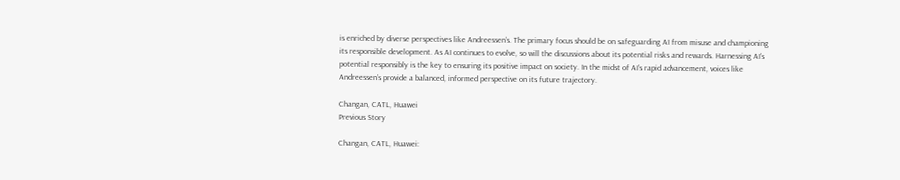is enriched by diverse perspectives like Andreessen’s. The primary focus should be on safeguarding AI from misuse and championing its responsible development. As AI continues to evolve, so will the discussions about its potential risks and rewards. Harnessing AI’s potential responsibly is the key to ensuring its positive impact on society. In the midst of AI’s rapid advancement, voices like Andreessen’s provide a balanced, informed perspective on its future trajectory.

Changan, CATL, Huawei
Previous Story

Changan, CATL, Huawei: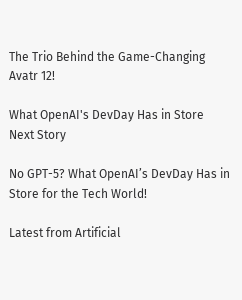The Trio Behind the Game-Changing Avatr 12!

What OpenAI's DevDay Has in Store
Next Story

No GPT-5? What OpenAI’s DevDay Has in Store for the Tech World!

Latest from Artificial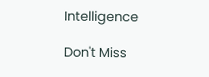Intelligence

Don't Miss